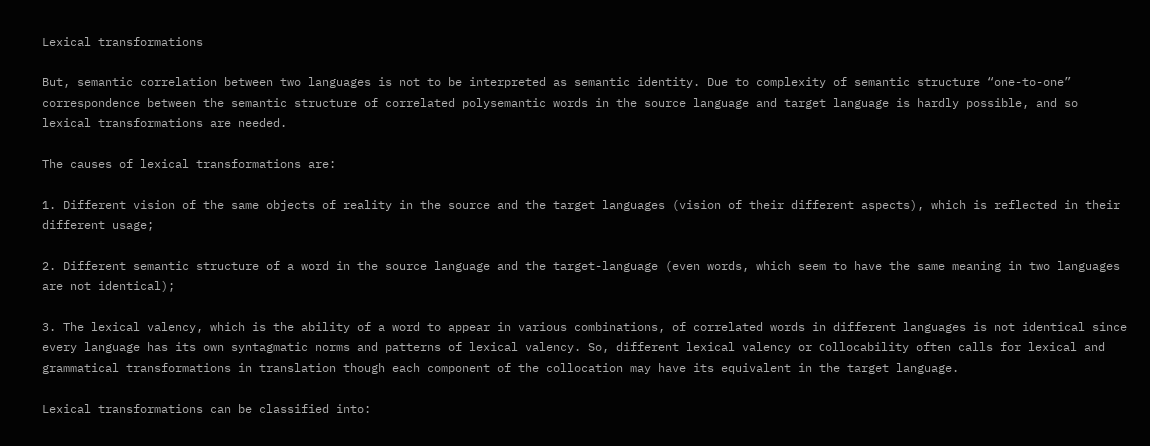Lexical transformations

But, semantic correlation between two languages is not to be interpreted as semantic identity. Due to complexity of semantic structure “one-to-one” correspondence between the semantic structure of correlated polysemantic words in the source language and target language is hardly possible, and so lexical transformations are needed.

The causes of lexical transformations are:

1. Different vision of the same objects of reality in the source and the target languages (vision of their different aspects), which is reflected in their different usage;

2. Different semantic structure of a word in the source language and the target-language (even words, which seem to have the same meaning in two languages are not identical);

3. The lexical valency, which is the ability of a word to appear in various combinations, of correlated words in different languages is not identical since every language has its own syntagmatic norms and patterns of lexical valency. So, different lexical valency or сollocability often calls for lexical and grammatical transformations in translation though each component of the collocation may have its equivalent in the target language.

Lexical transformations can be classified into: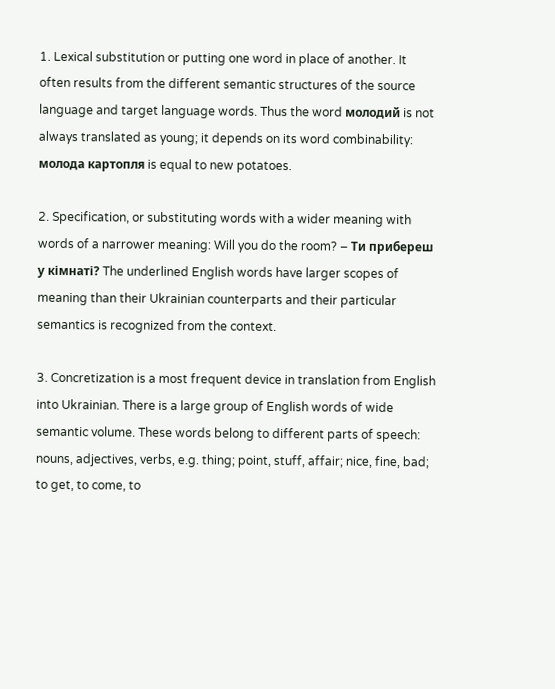1. Lexical substitution or putting one word in place of another. It often results from the different semantic structures of the source language and target language words. Thus the word молодий is not always translated as young; it depends on its word combinability: молода картопля is equal to new potatoes.

2. Specification, or substituting words with a wider meaning with words of a narrower meaning: Will you do the room? – Ти прибереш у кімнаті? The underlined English words have larger scopes of meaning than their Ukrainian counterparts and their particular semantics is recognized from the context.

3. Concretization is a most frequent device in translation from English into Ukrainian. There is a large group of English words of wide semantic volume. These words belong to different parts of speech: nouns, adjectives, verbs, e.g. thing; point, stuff, affair; nice, fine, bad; to get, to come, to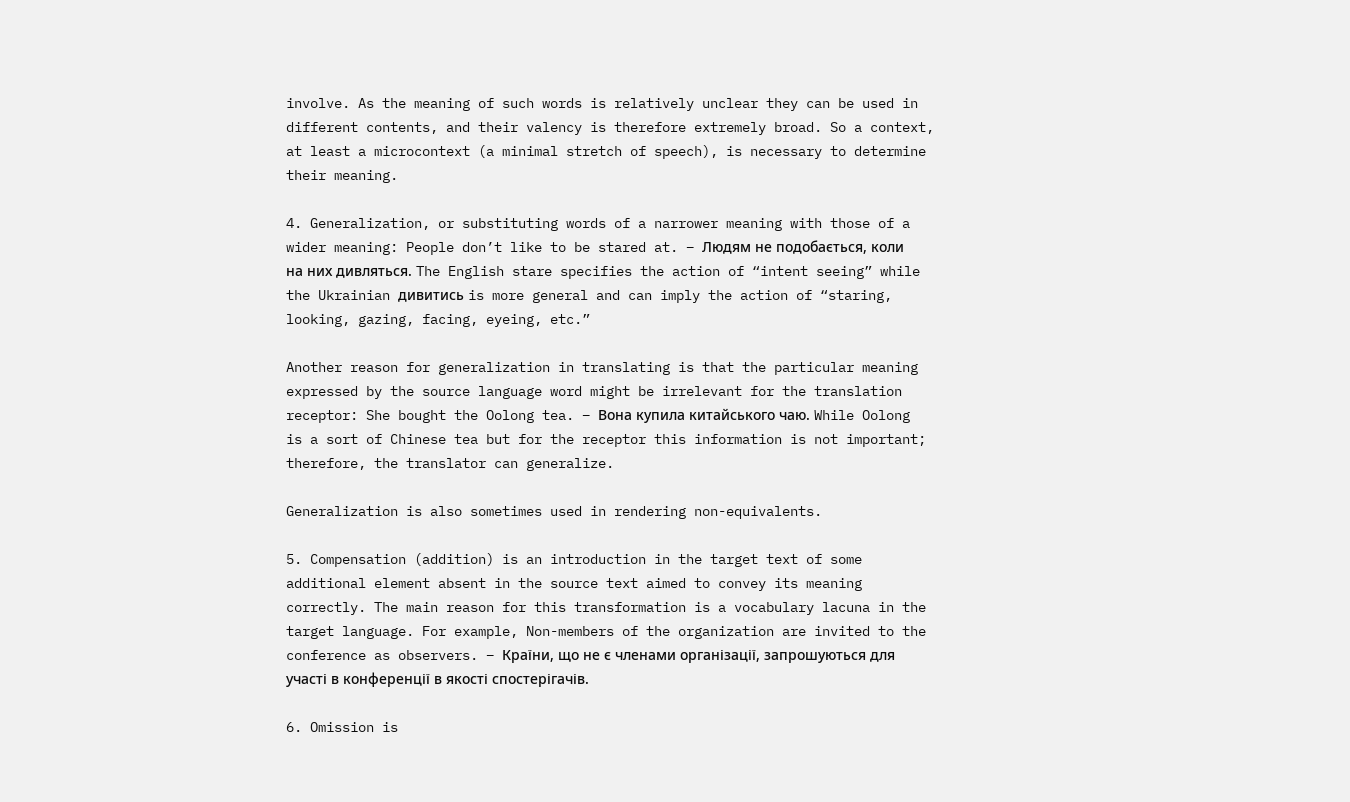involve. As the meaning of such words is relatively unclear they can be used in different contents, and their valency is therefore extremely broad. So a context, at least a microcontext (a minimal stretch of speech), is necessary to determine their meaning.

4. Generalization, or substituting words of a narrower meaning with those of a wider meaning: People don’t like to be stared at. – Людям не подобається, коли на них дивляться. The English stare specifies the action of “intent seeing” while the Ukrainian дивитись is more general and can imply the action of “staring, looking, gazing, facing, eyeing, etc.”

Another reason for generalization in translating is that the particular meaning expressed by the source language word might be irrelevant for the translation receptor: She bought the Oolong tea. – Вона купила китайського чаю. While Oolong is a sort of Chinese tea but for the receptor this information is not important; therefore, the translator can generalize.

Generalization is also sometimes used in rendering non-equivalents.

5. Compensation (addition) is an introduction in the target text of some additional element absent in the source text aimed to convey its meaning correctly. The main reason for this transformation is a vocabulary lacuna in the target language. For example, Non-members of the organization are invited to the conference as observers. – Країни, що не є членами організації, запрошуються для участі в конференції в якості спостерігачів.

6. Omission is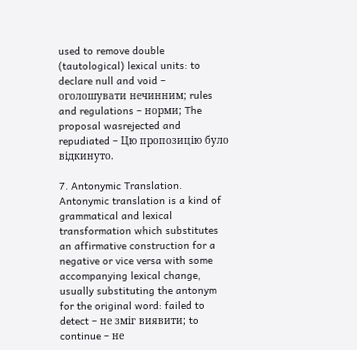used to remove double (tautological) lexical units: to declare null and void – оголошувати нечинним; rules and regulations – норми; The proposal wasrejected and repudiated – Цю пропозицію було відкинуто.

7. Antonymic Translation. Antonymic translation is a kind of grammatical and lexical transformation which substitutes an affirmative construction for a negative or vice versa with some accompanying lexical change, usually substituting the antonym for the original word: failed to detect – не зміг виявити; to continue – не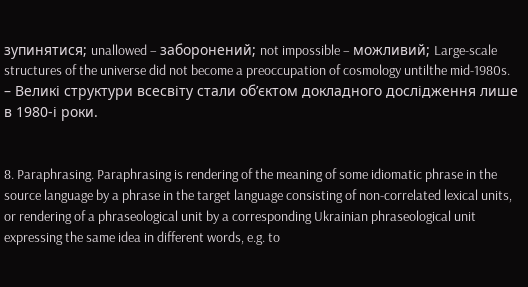зупинятися; unallowed – заборонений; not impossible – можливий; Large-scale structures of the universe did not become a preoccupation of cosmology untilthe mid-1980s. – Великі структури всесвіту стали об’єктом докладного дослідження лише в 1980-і роки.


8. Paraphrasing. Paraphrasing is rendering of the meaning of some idiomatic phrase in the source language by a phrase in the target language consisting of non-correlated lexical units, or rendering of a phraseological unit by a corresponding Ukrainian phraseological unit expressing the same idea in different words, e.g. to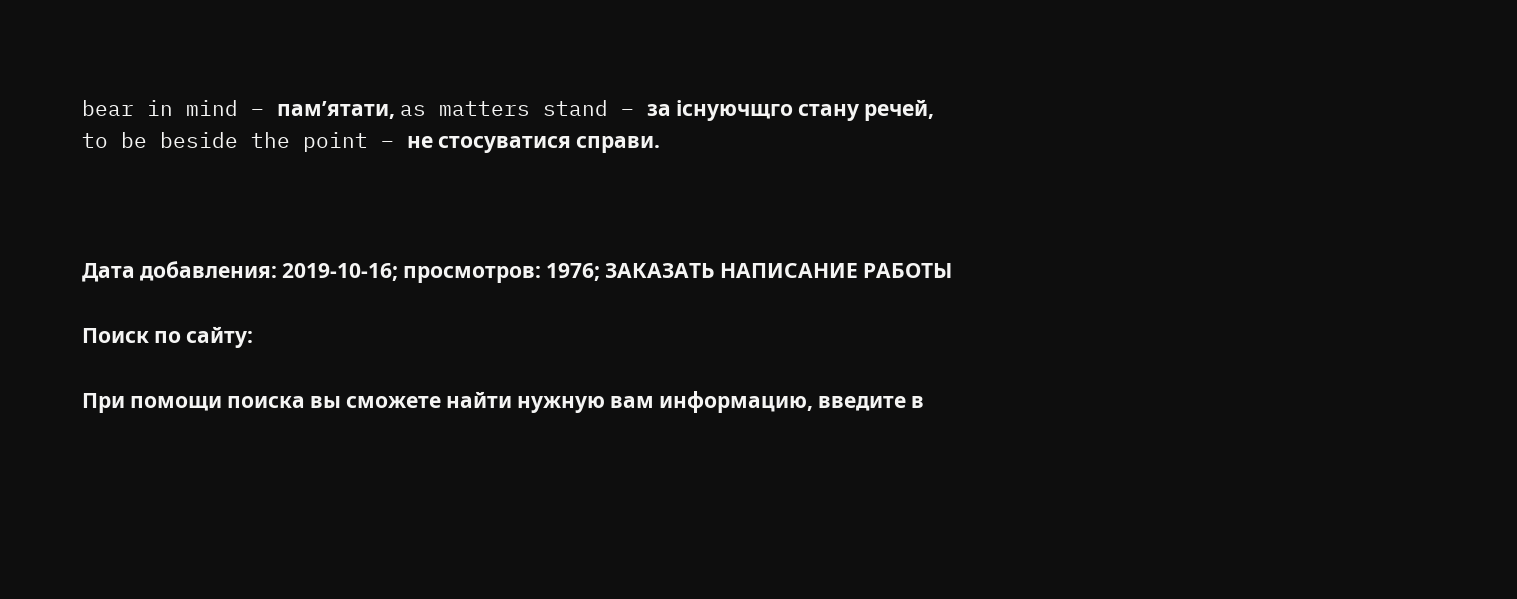bear in mind – пам’ятати, as matters stand – за існуючщго стану речей, to be beside the point – не стосуватися справи.



Дата добавления: 2019-10-16; просмотров: 1976; ЗАКАЗАТЬ НАПИСАНИЕ РАБОТЫ

Поиск по сайту:

При помощи поиска вы сможете найти нужную вам информацию, введите в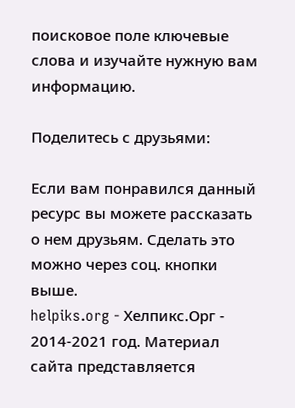поисковое поле ключевые слова и изучайте нужную вам информацию.

Поделитесь с друзьями:

Если вам понравился данный ресурс вы можете рассказать о нем друзьям. Сделать это можно через соц. кнопки выше.
helpiks.org - Хелпикс.Орг - 2014-2021 год. Материал сайта представляется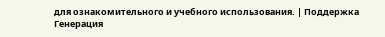для ознакомительного и учебного использования. | Поддержка
Генерация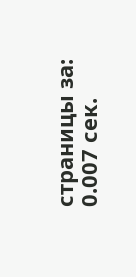страницы за: 0.007 сек.